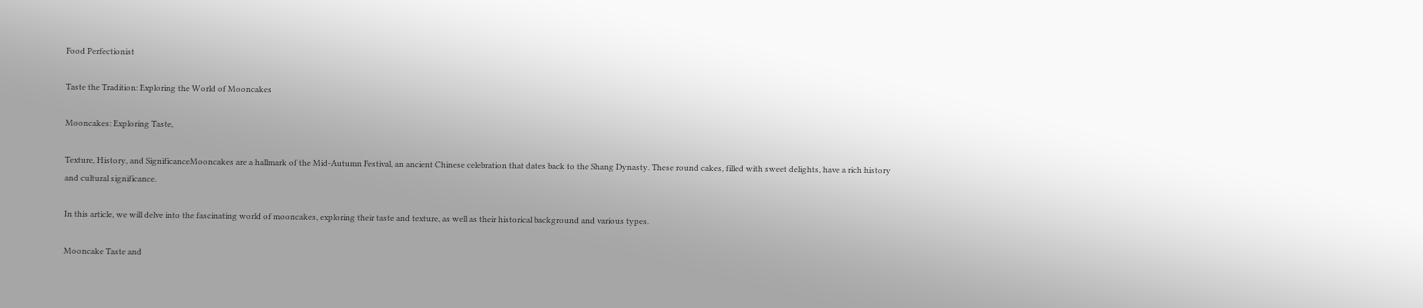Food Perfectionist

Taste the Tradition: Exploring the World of Mooncakes

Mooncakes: Exploring Taste,

Texture, History, and SignificanceMooncakes are a hallmark of the Mid-Autumn Festival, an ancient Chinese celebration that dates back to the Shang Dynasty. These round cakes, filled with sweet delights, have a rich history and cultural significance.

In this article, we will delve into the fascinating world of mooncakes, exploring their taste and texture, as well as their historical background and various types.

Mooncake Taste and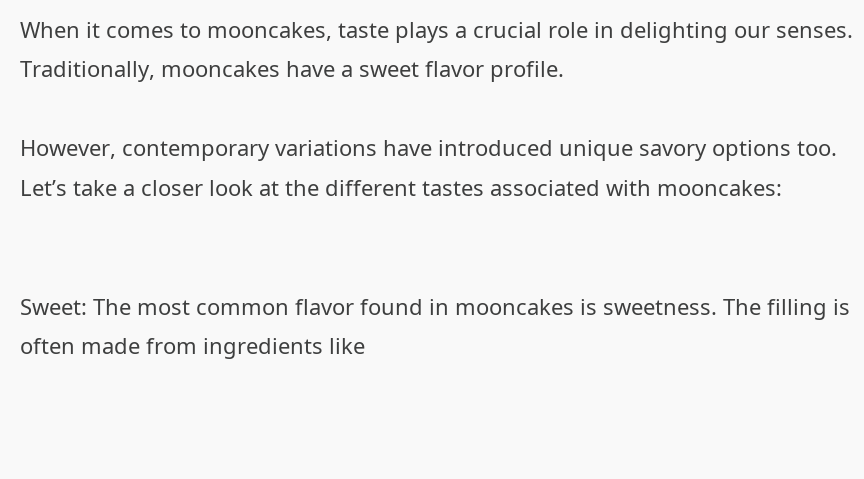When it comes to mooncakes, taste plays a crucial role in delighting our senses. Traditionally, mooncakes have a sweet flavor profile.

However, contemporary variations have introduced unique savory options too. Let’s take a closer look at the different tastes associated with mooncakes:


Sweet: The most common flavor found in mooncakes is sweetness. The filling is often made from ingredients like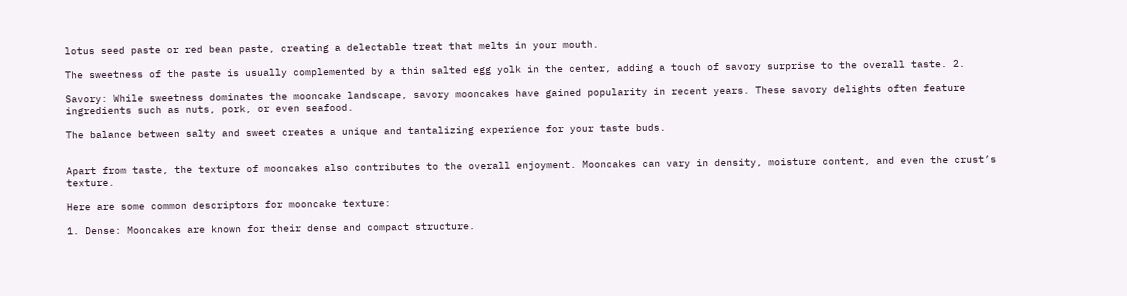lotus seed paste or red bean paste, creating a delectable treat that melts in your mouth.

The sweetness of the paste is usually complemented by a thin salted egg yolk in the center, adding a touch of savory surprise to the overall taste. 2.

Savory: While sweetness dominates the mooncake landscape, savory mooncakes have gained popularity in recent years. These savory delights often feature ingredients such as nuts, pork, or even seafood.

The balance between salty and sweet creates a unique and tantalizing experience for your taste buds.


Apart from taste, the texture of mooncakes also contributes to the overall enjoyment. Mooncakes can vary in density, moisture content, and even the crust’s texture.

Here are some common descriptors for mooncake texture:

1. Dense: Mooncakes are known for their dense and compact structure.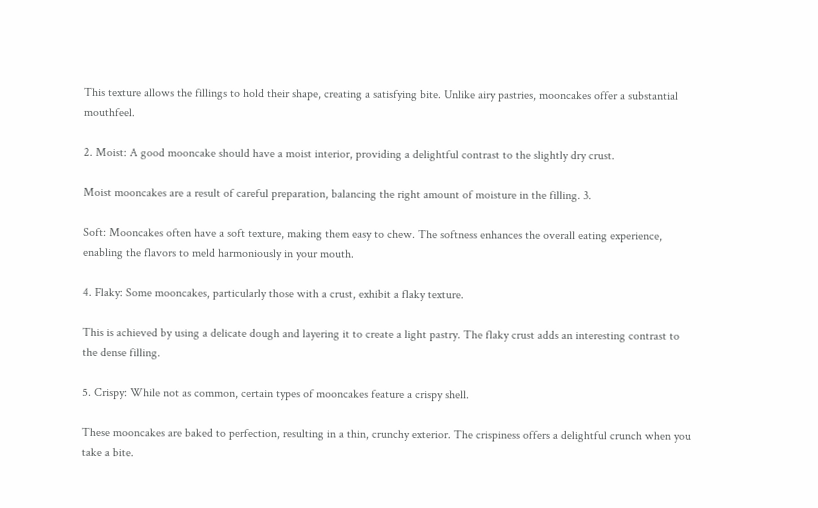This texture allows the fillings to hold their shape, creating a satisfying bite. Unlike airy pastries, mooncakes offer a substantial mouthfeel.

2. Moist: A good mooncake should have a moist interior, providing a delightful contrast to the slightly dry crust.

Moist mooncakes are a result of careful preparation, balancing the right amount of moisture in the filling. 3.

Soft: Mooncakes often have a soft texture, making them easy to chew. The softness enhances the overall eating experience, enabling the flavors to meld harmoniously in your mouth.

4. Flaky: Some mooncakes, particularly those with a crust, exhibit a flaky texture.

This is achieved by using a delicate dough and layering it to create a light pastry. The flaky crust adds an interesting contrast to the dense filling.

5. Crispy: While not as common, certain types of mooncakes feature a crispy shell.

These mooncakes are baked to perfection, resulting in a thin, crunchy exterior. The crispiness offers a delightful crunch when you take a bite.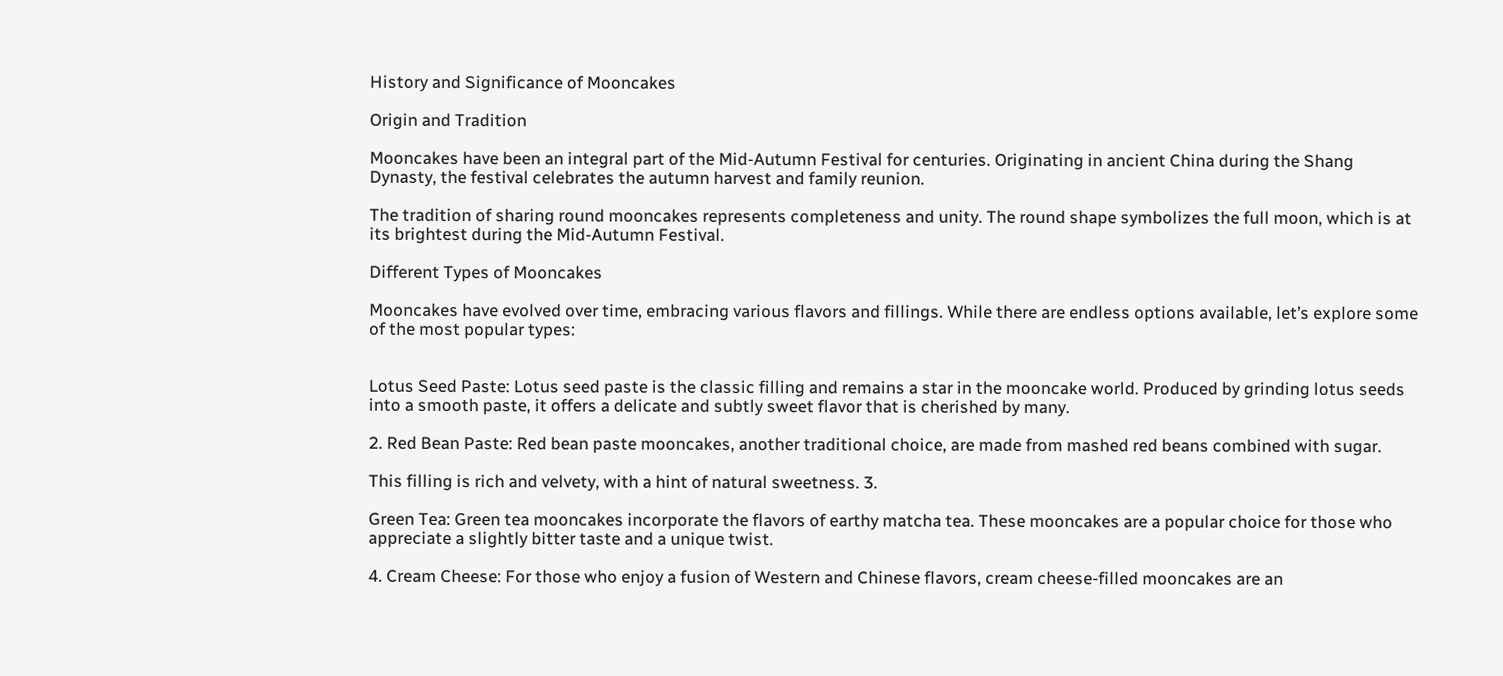History and Significance of Mooncakes

Origin and Tradition

Mooncakes have been an integral part of the Mid-Autumn Festival for centuries. Originating in ancient China during the Shang Dynasty, the festival celebrates the autumn harvest and family reunion.

The tradition of sharing round mooncakes represents completeness and unity. The round shape symbolizes the full moon, which is at its brightest during the Mid-Autumn Festival.

Different Types of Mooncakes

Mooncakes have evolved over time, embracing various flavors and fillings. While there are endless options available, let’s explore some of the most popular types:


Lotus Seed Paste: Lotus seed paste is the classic filling and remains a star in the mooncake world. Produced by grinding lotus seeds into a smooth paste, it offers a delicate and subtly sweet flavor that is cherished by many.

2. Red Bean Paste: Red bean paste mooncakes, another traditional choice, are made from mashed red beans combined with sugar.

This filling is rich and velvety, with a hint of natural sweetness. 3.

Green Tea: Green tea mooncakes incorporate the flavors of earthy matcha tea. These mooncakes are a popular choice for those who appreciate a slightly bitter taste and a unique twist.

4. Cream Cheese: For those who enjoy a fusion of Western and Chinese flavors, cream cheese-filled mooncakes are an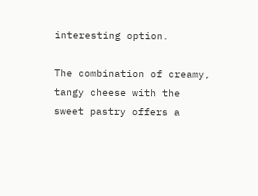interesting option.

The combination of creamy, tangy cheese with the sweet pastry offers a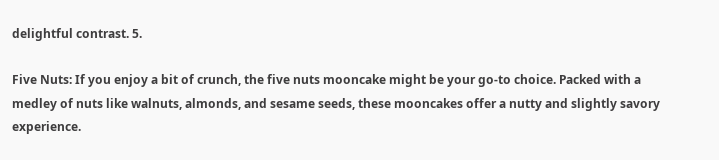delightful contrast. 5.

Five Nuts: If you enjoy a bit of crunch, the five nuts mooncake might be your go-to choice. Packed with a medley of nuts like walnuts, almonds, and sesame seeds, these mooncakes offer a nutty and slightly savory experience.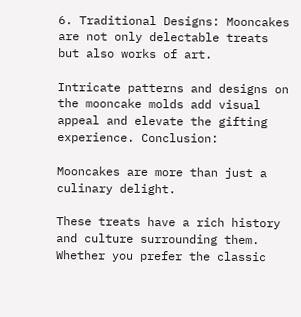6. Traditional Designs: Mooncakes are not only delectable treats but also works of art.

Intricate patterns and designs on the mooncake molds add visual appeal and elevate the gifting experience. Conclusion:

Mooncakes are more than just a culinary delight.

These treats have a rich history and culture surrounding them. Whether you prefer the classic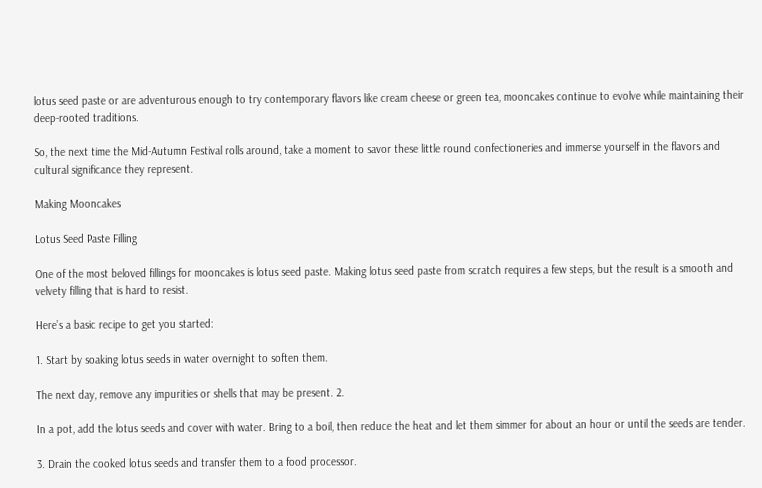lotus seed paste or are adventurous enough to try contemporary flavors like cream cheese or green tea, mooncakes continue to evolve while maintaining their deep-rooted traditions.

So, the next time the Mid-Autumn Festival rolls around, take a moment to savor these little round confectioneries and immerse yourself in the flavors and cultural significance they represent.

Making Mooncakes

Lotus Seed Paste Filling

One of the most beloved fillings for mooncakes is lotus seed paste. Making lotus seed paste from scratch requires a few steps, but the result is a smooth and velvety filling that is hard to resist.

Here’s a basic recipe to get you started:

1. Start by soaking lotus seeds in water overnight to soften them.

The next day, remove any impurities or shells that may be present. 2.

In a pot, add the lotus seeds and cover with water. Bring to a boil, then reduce the heat and let them simmer for about an hour or until the seeds are tender.

3. Drain the cooked lotus seeds and transfer them to a food processor.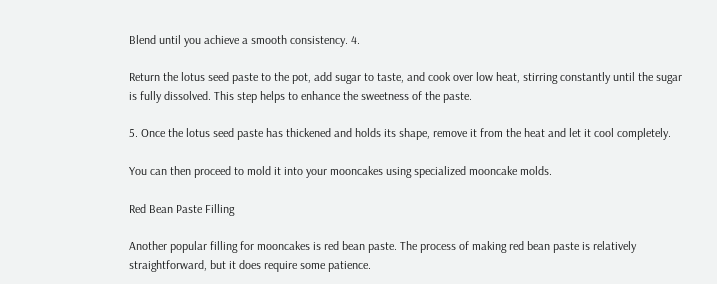Blend until you achieve a smooth consistency. 4.

Return the lotus seed paste to the pot, add sugar to taste, and cook over low heat, stirring constantly until the sugar is fully dissolved. This step helps to enhance the sweetness of the paste.

5. Once the lotus seed paste has thickened and holds its shape, remove it from the heat and let it cool completely.

You can then proceed to mold it into your mooncakes using specialized mooncake molds.

Red Bean Paste Filling

Another popular filling for mooncakes is red bean paste. The process of making red bean paste is relatively straightforward, but it does require some patience.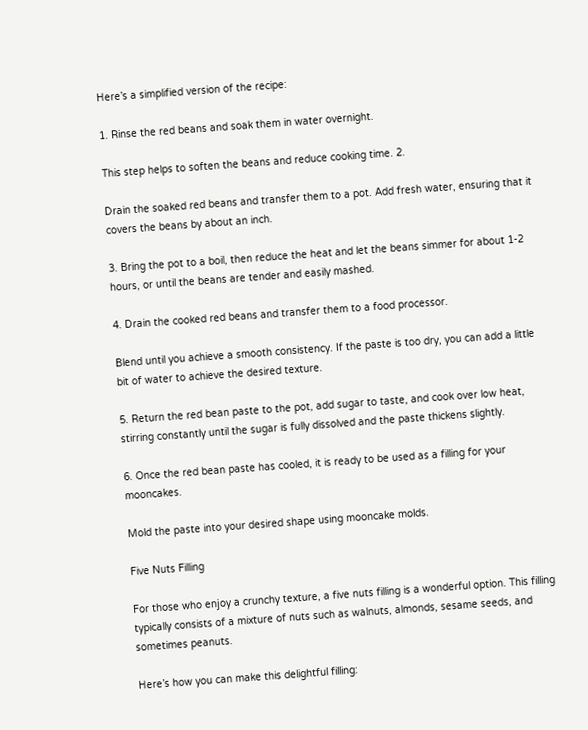Here’s a simplified version of the recipe:

1. Rinse the red beans and soak them in water overnight.

This step helps to soften the beans and reduce cooking time. 2.

Drain the soaked red beans and transfer them to a pot. Add fresh water, ensuring that it covers the beans by about an inch.

3. Bring the pot to a boil, then reduce the heat and let the beans simmer for about 1-2 hours, or until the beans are tender and easily mashed.

4. Drain the cooked red beans and transfer them to a food processor.

Blend until you achieve a smooth consistency. If the paste is too dry, you can add a little bit of water to achieve the desired texture.

5. Return the red bean paste to the pot, add sugar to taste, and cook over low heat, stirring constantly until the sugar is fully dissolved and the paste thickens slightly.

6. Once the red bean paste has cooled, it is ready to be used as a filling for your mooncakes.

Mold the paste into your desired shape using mooncake molds.

Five Nuts Filling

For those who enjoy a crunchy texture, a five nuts filling is a wonderful option. This filling typically consists of a mixture of nuts such as walnuts, almonds, sesame seeds, and sometimes peanuts.

Here’s how you can make this delightful filling: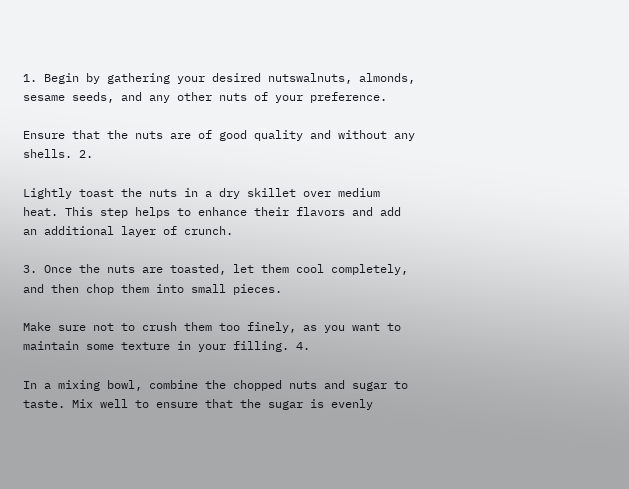1. Begin by gathering your desired nutswalnuts, almonds, sesame seeds, and any other nuts of your preference.

Ensure that the nuts are of good quality and without any shells. 2.

Lightly toast the nuts in a dry skillet over medium heat. This step helps to enhance their flavors and add an additional layer of crunch.

3. Once the nuts are toasted, let them cool completely, and then chop them into small pieces.

Make sure not to crush them too finely, as you want to maintain some texture in your filling. 4.

In a mixing bowl, combine the chopped nuts and sugar to taste. Mix well to ensure that the sugar is evenly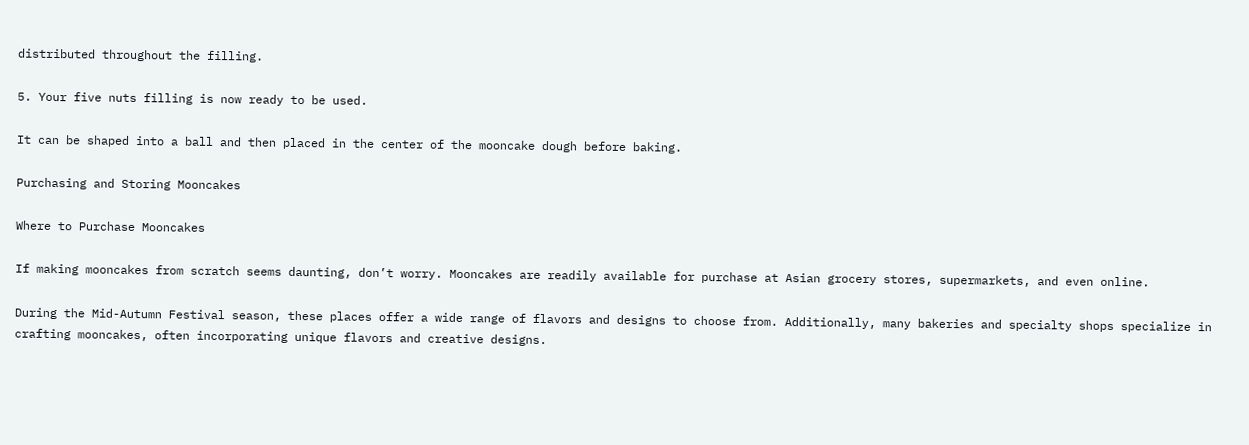distributed throughout the filling.

5. Your five nuts filling is now ready to be used.

It can be shaped into a ball and then placed in the center of the mooncake dough before baking.

Purchasing and Storing Mooncakes

Where to Purchase Mooncakes

If making mooncakes from scratch seems daunting, don’t worry. Mooncakes are readily available for purchase at Asian grocery stores, supermarkets, and even online.

During the Mid-Autumn Festival season, these places offer a wide range of flavors and designs to choose from. Additionally, many bakeries and specialty shops specialize in crafting mooncakes, often incorporating unique flavors and creative designs.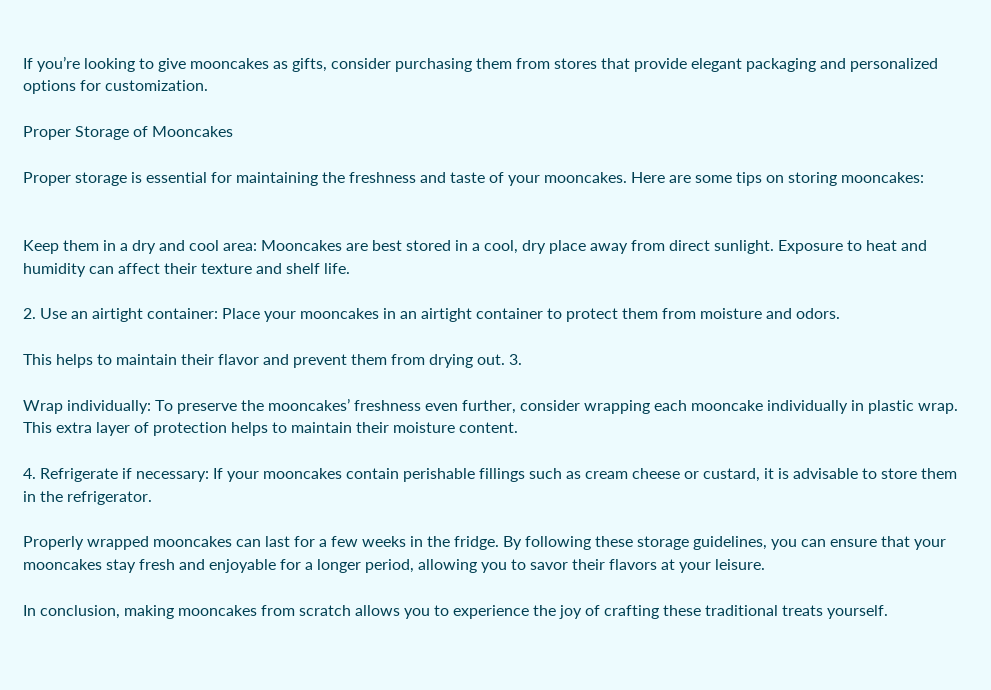If you’re looking to give mooncakes as gifts, consider purchasing them from stores that provide elegant packaging and personalized options for customization.

Proper Storage of Mooncakes

Proper storage is essential for maintaining the freshness and taste of your mooncakes. Here are some tips on storing mooncakes:


Keep them in a dry and cool area: Mooncakes are best stored in a cool, dry place away from direct sunlight. Exposure to heat and humidity can affect their texture and shelf life.

2. Use an airtight container: Place your mooncakes in an airtight container to protect them from moisture and odors.

This helps to maintain their flavor and prevent them from drying out. 3.

Wrap individually: To preserve the mooncakes’ freshness even further, consider wrapping each mooncake individually in plastic wrap. This extra layer of protection helps to maintain their moisture content.

4. Refrigerate if necessary: If your mooncakes contain perishable fillings such as cream cheese or custard, it is advisable to store them in the refrigerator.

Properly wrapped mooncakes can last for a few weeks in the fridge. By following these storage guidelines, you can ensure that your mooncakes stay fresh and enjoyable for a longer period, allowing you to savor their flavors at your leisure.

In conclusion, making mooncakes from scratch allows you to experience the joy of crafting these traditional treats yourself.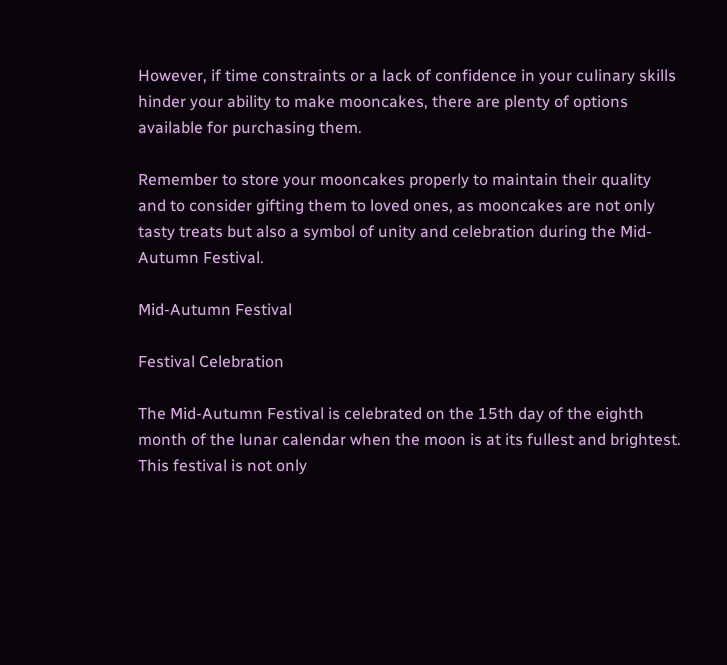However, if time constraints or a lack of confidence in your culinary skills hinder your ability to make mooncakes, there are plenty of options available for purchasing them.

Remember to store your mooncakes properly to maintain their quality and to consider gifting them to loved ones, as mooncakes are not only tasty treats but also a symbol of unity and celebration during the Mid-Autumn Festival.

Mid-Autumn Festival

Festival Celebration

The Mid-Autumn Festival is celebrated on the 15th day of the eighth month of the lunar calendar when the moon is at its fullest and brightest. This festival is not only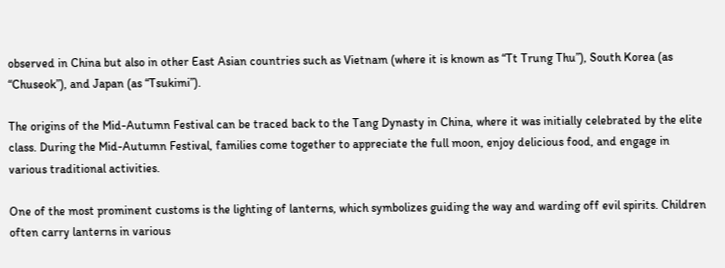observed in China but also in other East Asian countries such as Vietnam (where it is known as “Tt Trung Thu”), South Korea (as “Chuseok”), and Japan (as “Tsukimi”).

The origins of the Mid-Autumn Festival can be traced back to the Tang Dynasty in China, where it was initially celebrated by the elite class. During the Mid-Autumn Festival, families come together to appreciate the full moon, enjoy delicious food, and engage in various traditional activities.

One of the most prominent customs is the lighting of lanterns, which symbolizes guiding the way and warding off evil spirits. Children often carry lanterns in various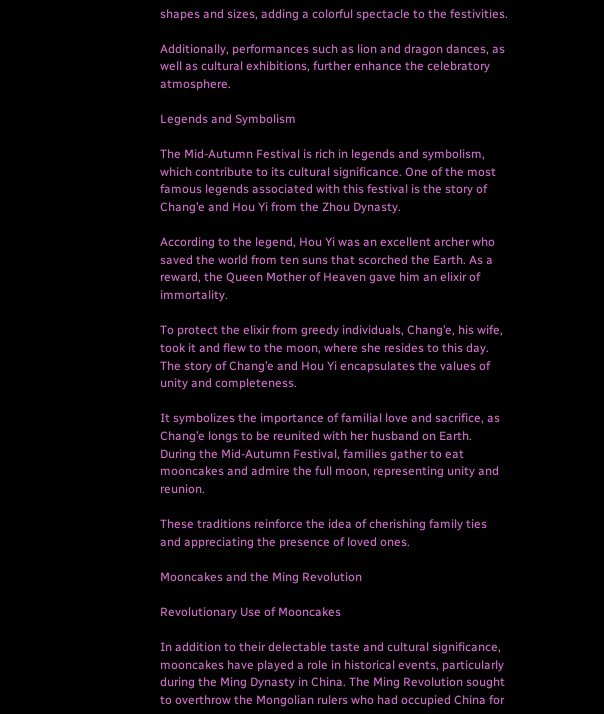shapes and sizes, adding a colorful spectacle to the festivities.

Additionally, performances such as lion and dragon dances, as well as cultural exhibitions, further enhance the celebratory atmosphere.

Legends and Symbolism

The Mid-Autumn Festival is rich in legends and symbolism, which contribute to its cultural significance. One of the most famous legends associated with this festival is the story of Chang’e and Hou Yi from the Zhou Dynasty.

According to the legend, Hou Yi was an excellent archer who saved the world from ten suns that scorched the Earth. As a reward, the Queen Mother of Heaven gave him an elixir of immortality.

To protect the elixir from greedy individuals, Chang’e, his wife, took it and flew to the moon, where she resides to this day. The story of Chang’e and Hou Yi encapsulates the values of unity and completeness.

It symbolizes the importance of familial love and sacrifice, as Chang’e longs to be reunited with her husband on Earth. During the Mid-Autumn Festival, families gather to eat mooncakes and admire the full moon, representing unity and reunion.

These traditions reinforce the idea of cherishing family ties and appreciating the presence of loved ones.

Mooncakes and the Ming Revolution

Revolutionary Use of Mooncakes

In addition to their delectable taste and cultural significance, mooncakes have played a role in historical events, particularly during the Ming Dynasty in China. The Ming Revolution sought to overthrow the Mongolian rulers who had occupied China for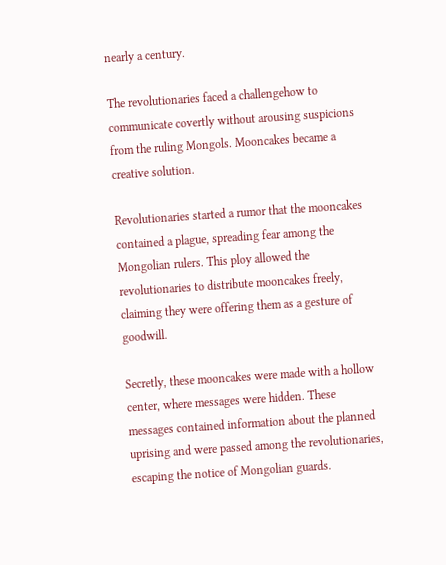nearly a century.

The revolutionaries faced a challengehow to communicate covertly without arousing suspicions from the ruling Mongols. Mooncakes became a creative solution.

Revolutionaries started a rumor that the mooncakes contained a plague, spreading fear among the Mongolian rulers. This ploy allowed the revolutionaries to distribute mooncakes freely, claiming they were offering them as a gesture of goodwill.

Secretly, these mooncakes were made with a hollow center, where messages were hidden. These messages contained information about the planned uprising and were passed among the revolutionaries, escaping the notice of Mongolian guards.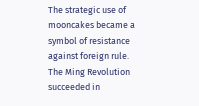The strategic use of mooncakes became a symbol of resistance against foreign rule. The Ming Revolution succeeded in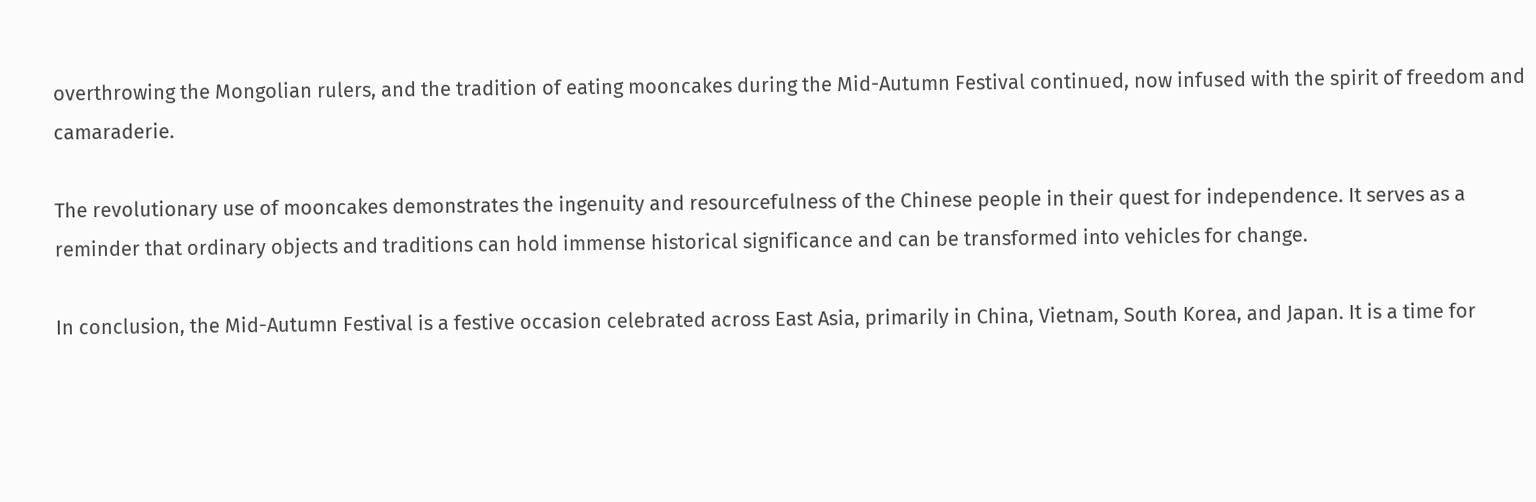overthrowing the Mongolian rulers, and the tradition of eating mooncakes during the Mid-Autumn Festival continued, now infused with the spirit of freedom and camaraderie.

The revolutionary use of mooncakes demonstrates the ingenuity and resourcefulness of the Chinese people in their quest for independence. It serves as a reminder that ordinary objects and traditions can hold immense historical significance and can be transformed into vehicles for change.

In conclusion, the Mid-Autumn Festival is a festive occasion celebrated across East Asia, primarily in China, Vietnam, South Korea, and Japan. It is a time for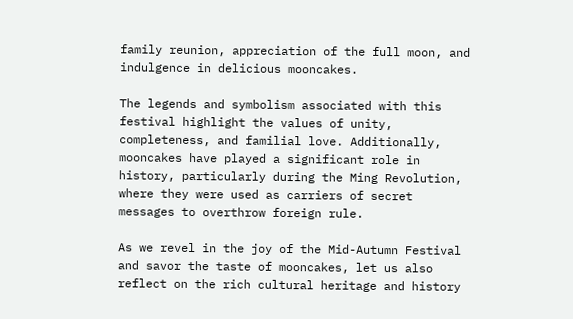family reunion, appreciation of the full moon, and indulgence in delicious mooncakes.

The legends and symbolism associated with this festival highlight the values of unity, completeness, and familial love. Additionally, mooncakes have played a significant role in history, particularly during the Ming Revolution, where they were used as carriers of secret messages to overthrow foreign rule.

As we revel in the joy of the Mid-Autumn Festival and savor the taste of mooncakes, let us also reflect on the rich cultural heritage and history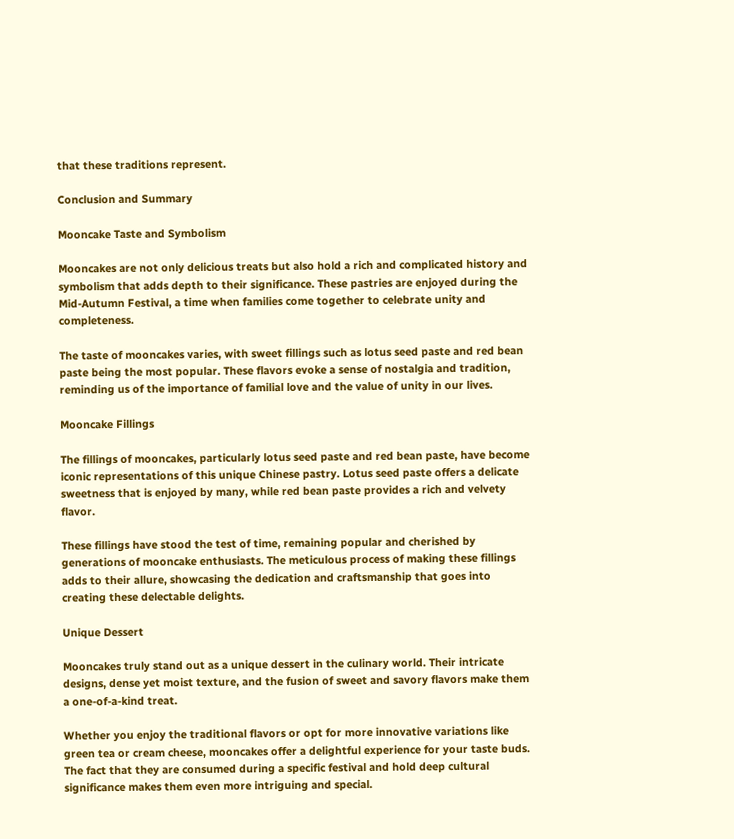that these traditions represent.

Conclusion and Summary

Mooncake Taste and Symbolism

Mooncakes are not only delicious treats but also hold a rich and complicated history and symbolism that adds depth to their significance. These pastries are enjoyed during the Mid-Autumn Festival, a time when families come together to celebrate unity and completeness.

The taste of mooncakes varies, with sweet fillings such as lotus seed paste and red bean paste being the most popular. These flavors evoke a sense of nostalgia and tradition, reminding us of the importance of familial love and the value of unity in our lives.

Mooncake Fillings

The fillings of mooncakes, particularly lotus seed paste and red bean paste, have become iconic representations of this unique Chinese pastry. Lotus seed paste offers a delicate sweetness that is enjoyed by many, while red bean paste provides a rich and velvety flavor.

These fillings have stood the test of time, remaining popular and cherished by generations of mooncake enthusiasts. The meticulous process of making these fillings adds to their allure, showcasing the dedication and craftsmanship that goes into creating these delectable delights.

Unique Dessert

Mooncakes truly stand out as a unique dessert in the culinary world. Their intricate designs, dense yet moist texture, and the fusion of sweet and savory flavors make them a one-of-a-kind treat.

Whether you enjoy the traditional flavors or opt for more innovative variations like green tea or cream cheese, mooncakes offer a delightful experience for your taste buds. The fact that they are consumed during a specific festival and hold deep cultural significance makes them even more intriguing and special.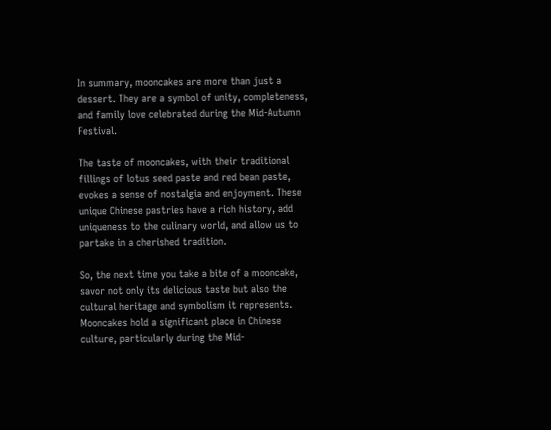In summary, mooncakes are more than just a dessert. They are a symbol of unity, completeness, and family love celebrated during the Mid-Autumn Festival.

The taste of mooncakes, with their traditional fillings of lotus seed paste and red bean paste, evokes a sense of nostalgia and enjoyment. These unique Chinese pastries have a rich history, add uniqueness to the culinary world, and allow us to partake in a cherished tradition.

So, the next time you take a bite of a mooncake, savor not only its delicious taste but also the cultural heritage and symbolism it represents. Mooncakes hold a significant place in Chinese culture, particularly during the Mid-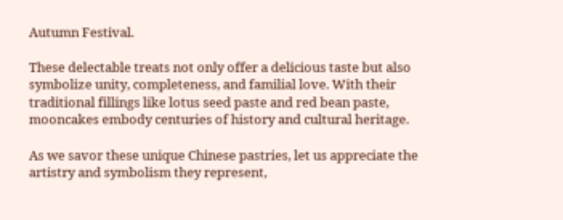Autumn Festival.

These delectable treats not only offer a delicious taste but also symbolize unity, completeness, and familial love. With their traditional fillings like lotus seed paste and red bean paste, mooncakes embody centuries of history and cultural heritage.

As we savor these unique Chinese pastries, let us appreciate the artistry and symbolism they represent,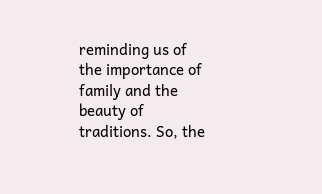reminding us of the importance of family and the beauty of traditions. So, the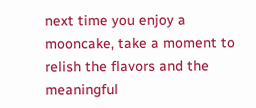next time you enjoy a mooncake, take a moment to relish the flavors and the meaningful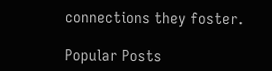connections they foster.

Popular Posts